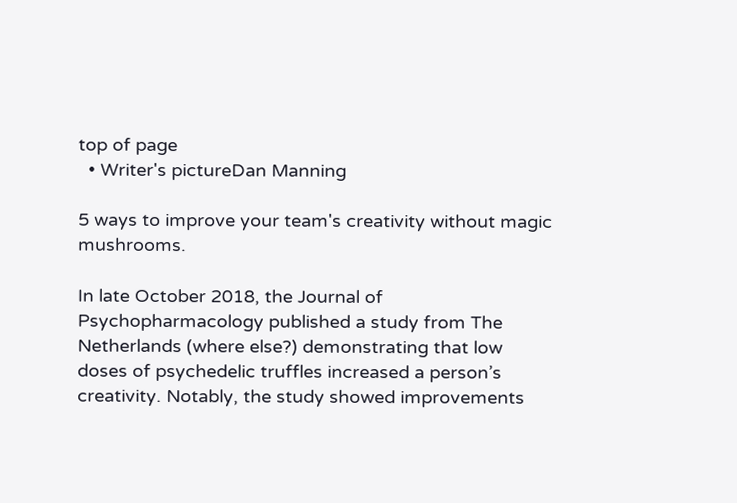top of page
  • Writer's pictureDan Manning

5 ways to improve your team's creativity without magic mushrooms.

In late October 2018, the Journal of Psychopharmacology published a study from The Netherlands (where else?) demonstrating that low doses of psychedelic truffles increased a person’s creativity. Notably, the study showed improvements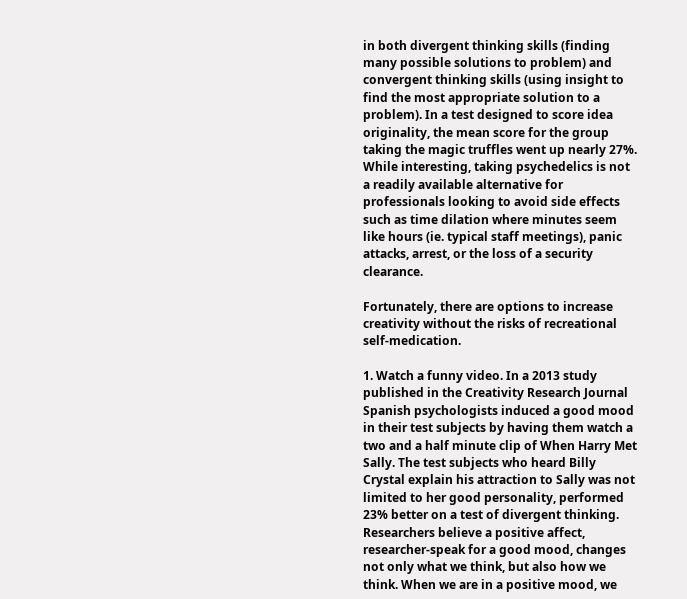in both divergent thinking skills (finding many possible solutions to problem) and convergent thinking skills (using insight to find the most appropriate solution to a problem). In a test designed to score idea originality, the mean score for the group taking the magic truffles went up nearly 27%. While interesting, taking psychedelics is not a readily available alternative for professionals looking to avoid side effects such as time dilation where minutes seem like hours (ie. typical staff meetings), panic attacks, arrest, or the loss of a security clearance.

Fortunately, there are options to increase creativity without the risks of recreational self-medication.

1. Watch a funny video. In a 2013 study published in the Creativity Research Journal Spanish psychologists induced a good mood in their test subjects by having them watch a two and a half minute clip of When Harry Met Sally. The test subjects who heard Billy Crystal explain his attraction to Sally was not limited to her good personality, performed 23% better on a test of divergent thinking. Researchers believe a positive affect, researcher-speak for a good mood, changes not only what we think, but also how we think. When we are in a positive mood, we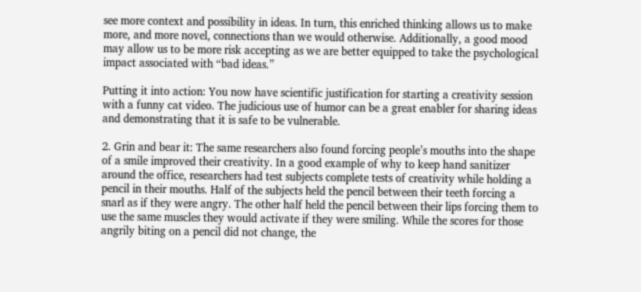see more context and possibility in ideas. In turn, this enriched thinking allows us to make more, and more novel, connections than we would otherwise. Additionally, a good mood may allow us to be more risk accepting as we are better equipped to take the psychological impact associated with “bad ideas.”

Putting it into action: You now have scientific justification for starting a creativity session with a funny cat video. The judicious use of humor can be a great enabler for sharing ideas and demonstrating that it is safe to be vulnerable.

2. Grin and bear it: The same researchers also found forcing people’s mouths into the shape of a smile improved their creativity. In a good example of why to keep hand sanitizer around the office, researchers had test subjects complete tests of creativity while holding a pencil in their mouths. Half of the subjects held the pencil between their teeth forcing a snarl as if they were angry. The other half held the pencil between their lips forcing them to use the same muscles they would activate if they were smiling. While the scores for those angrily biting on a pencil did not change, the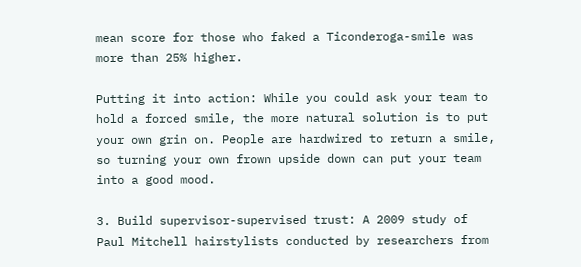mean score for those who faked a Ticonderoga-smile was more than 25% higher.

Putting it into action: While you could ask your team to hold a forced smile, the more natural solution is to put your own grin on. People are hardwired to return a smile, so turning your own frown upside down can put your team into a good mood.

3. Build supervisor-supervised trust: A 2009 study of Paul Mitchell hairstylists conducted by researchers from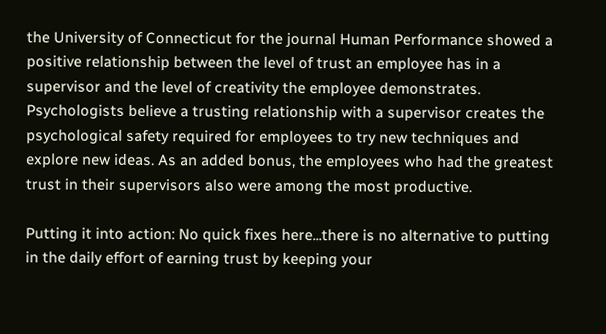the University of Connecticut for the journal Human Performance showed a positive relationship between the level of trust an employee has in a supervisor and the level of creativity the employee demonstrates. Psychologists believe a trusting relationship with a supervisor creates the psychological safety required for employees to try new techniques and explore new ideas. As an added bonus, the employees who had the greatest trust in their supervisors also were among the most productive.

Putting it into action: No quick fixes here...there is no alternative to putting in the daily effort of earning trust by keeping your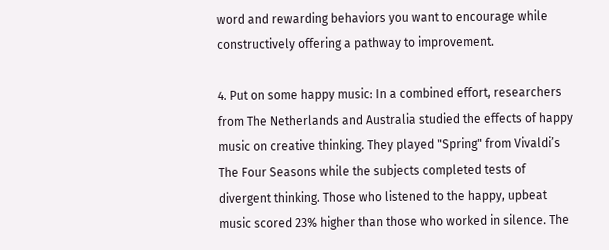word and rewarding behaviors you want to encourage while constructively offering a pathway to improvement.

4. Put on some happy music: In a combined effort, researchers from The Netherlands and Australia studied the effects of happy music on creative thinking. They played "Spring" from Vivaldi’s The Four Seasons while the subjects completed tests of divergent thinking. Those who listened to the happy, upbeat music scored 23% higher than those who worked in silence. The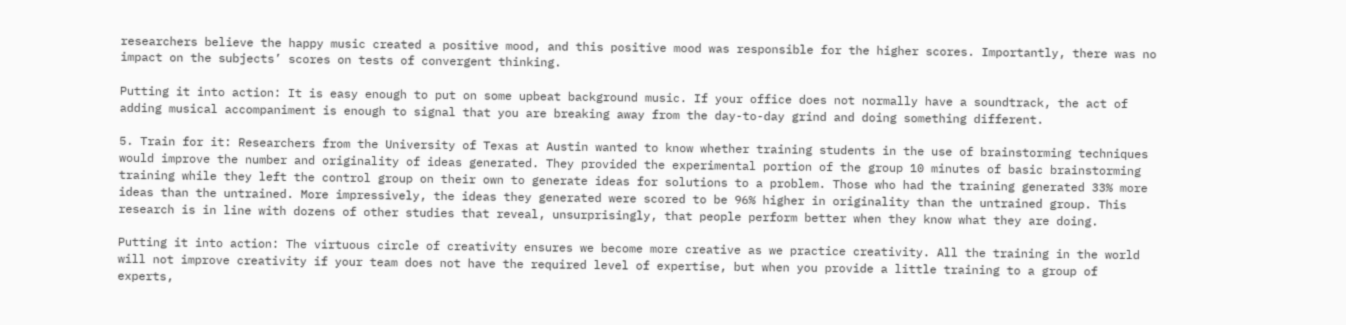researchers believe the happy music created a positive mood, and this positive mood was responsible for the higher scores. Importantly, there was no impact on the subjects’ scores on tests of convergent thinking.

Putting it into action: It is easy enough to put on some upbeat background music. If your office does not normally have a soundtrack, the act of adding musical accompaniment is enough to signal that you are breaking away from the day-to-day grind and doing something different.

5. Train for it: Researchers from the University of Texas at Austin wanted to know whether training students in the use of brainstorming techniques would improve the number and originality of ideas generated. They provided the experimental portion of the group 10 minutes of basic brainstorming training while they left the control group on their own to generate ideas for solutions to a problem. Those who had the training generated 33% more ideas than the untrained. More impressively, the ideas they generated were scored to be 96% higher in originality than the untrained group. This research is in line with dozens of other studies that reveal, unsurprisingly, that people perform better when they know what they are doing.

Putting it into action: The virtuous circle of creativity ensures we become more creative as we practice creativity. All the training in the world will not improve creativity if your team does not have the required level of expertise, but when you provide a little training to a group of experts,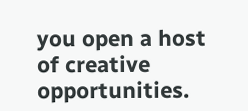you open a host of creative opportunities.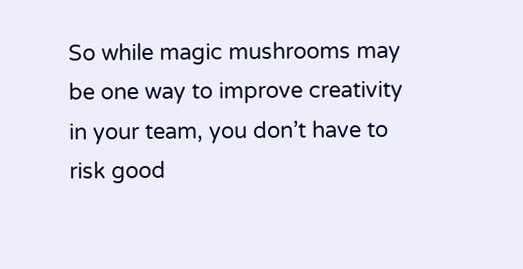So while magic mushrooms may be one way to improve creativity in your team, you don’t have to risk good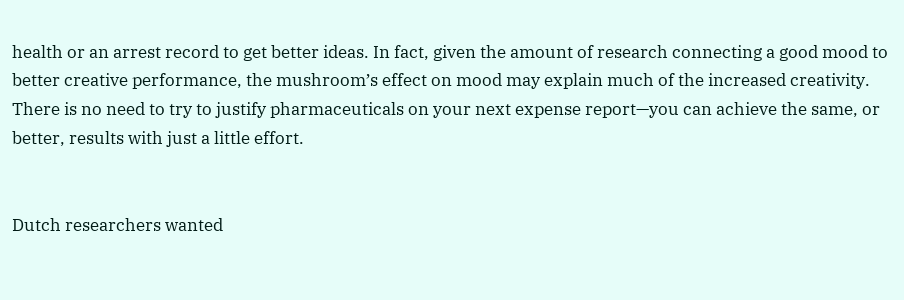health or an arrest record to get better ideas. In fact, given the amount of research connecting a good mood to better creative performance, the mushroom’s effect on mood may explain much of the increased creativity. There is no need to try to justify pharmaceuticals on your next expense report—you can achieve the same, or better, results with just a little effort.


Dutch researchers wanted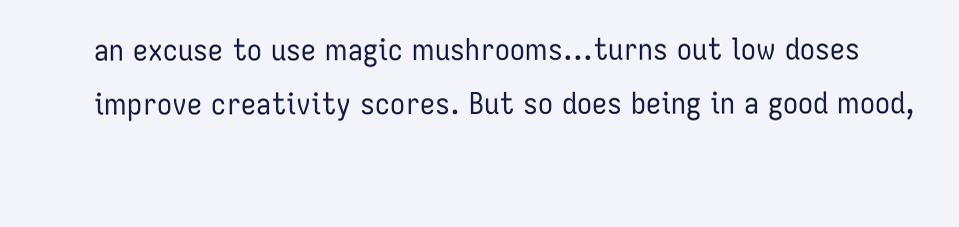an excuse to use magic mushrooms...turns out low doses improve creativity scores. But so does being in a good mood,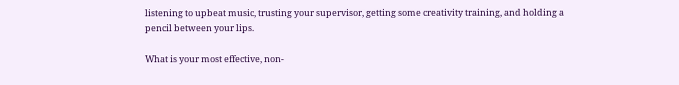listening to upbeat music, trusting your supervisor, getting some creativity training, and holding a pencil between your lips.

What is your most effective, non-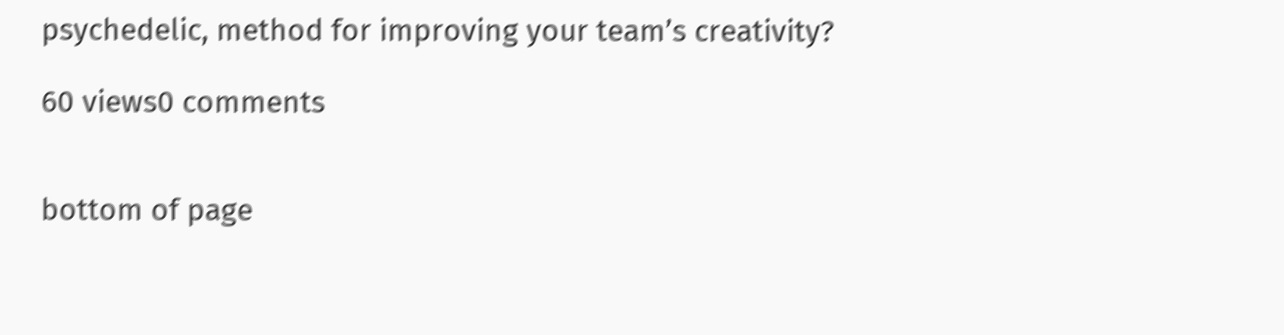psychedelic, method for improving your team’s creativity?

60 views0 comments


bottom of page